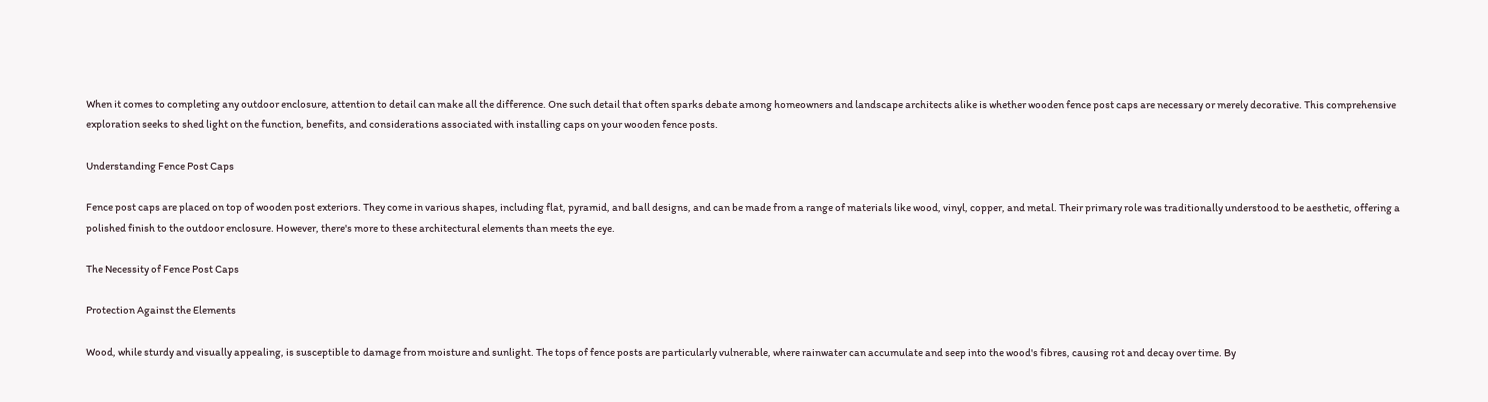When it comes to completing any outdoor enclosure, attention to detail can make all the difference. One such detail that often sparks debate among homeowners and landscape architects alike is whether wooden fence post caps are necessary or merely decorative. This comprehensive exploration seeks to shed light on the function, benefits, and considerations associated with installing caps on your wooden fence posts.

Understanding Fence Post Caps

Fence post caps are placed on top of wooden post exteriors. They come in various shapes, including flat, pyramid, and ball designs, and can be made from a range of materials like wood, vinyl, copper, and metal. Their primary role was traditionally understood to be aesthetic, offering a polished finish to the outdoor enclosure. However, there's more to these architectural elements than meets the eye.

The Necessity of Fence Post Caps

Protection Against the Elements

Wood, while sturdy and visually appealing, is susceptible to damage from moisture and sunlight. The tops of fence posts are particularly vulnerable, where rainwater can accumulate and seep into the wood's fibres, causing rot and decay over time. By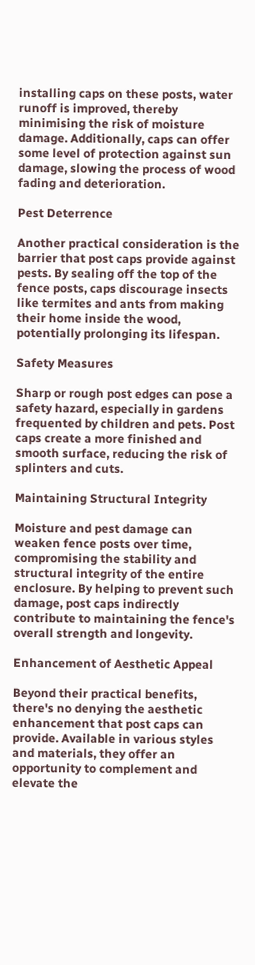installing caps on these posts, water runoff is improved, thereby minimising the risk of moisture damage. Additionally, caps can offer some level of protection against sun damage, slowing the process of wood fading and deterioration.

Pest Deterrence

Another practical consideration is the barrier that post caps provide against pests. By sealing off the top of the fence posts, caps discourage insects like termites and ants from making their home inside the wood, potentially prolonging its lifespan.

Safety Measures

Sharp or rough post edges can pose a safety hazard, especially in gardens frequented by children and pets. Post caps create a more finished and smooth surface, reducing the risk of splinters and cuts.

Maintaining Structural Integrity

Moisture and pest damage can weaken fence posts over time, compromising the stability and structural integrity of the entire enclosure. By helping to prevent such damage, post caps indirectly contribute to maintaining the fence's overall strength and longevity.

Enhancement of Aesthetic Appeal

Beyond their practical benefits, there's no denying the aesthetic enhancement that post caps can provide. Available in various styles and materials, they offer an opportunity to complement and elevate the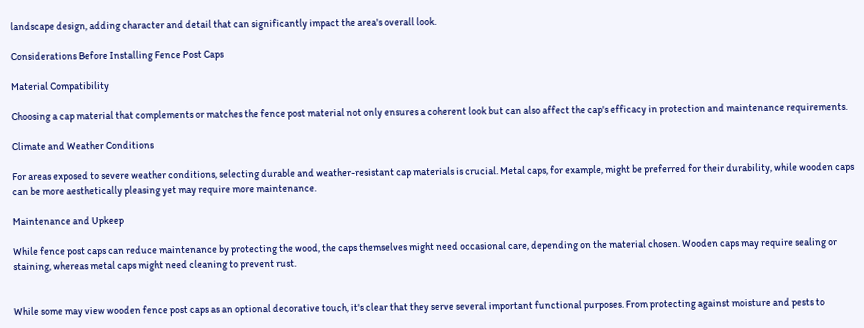landscape design, adding character and detail that can significantly impact the area's overall look.

Considerations Before Installing Fence Post Caps

Material Compatibility

Choosing a cap material that complements or matches the fence post material not only ensures a coherent look but can also affect the cap's efficacy in protection and maintenance requirements.

Climate and Weather Conditions

For areas exposed to severe weather conditions, selecting durable and weather-resistant cap materials is crucial. Metal caps, for example, might be preferred for their durability, while wooden caps can be more aesthetically pleasing yet may require more maintenance.

Maintenance and Upkeep

While fence post caps can reduce maintenance by protecting the wood, the caps themselves might need occasional care, depending on the material chosen. Wooden caps may require sealing or staining, whereas metal caps might need cleaning to prevent rust.


While some may view wooden fence post caps as an optional decorative touch, it's clear that they serve several important functional purposes. From protecting against moisture and pests to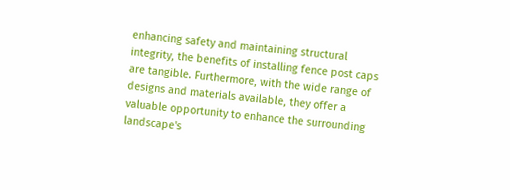enhancing safety and maintaining structural integrity, the benefits of installing fence post caps are tangible. Furthermore, with the wide range of designs and materials available, they offer a valuable opportunity to enhance the surrounding landscape's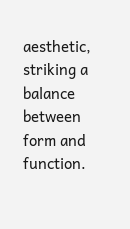aesthetic, striking a balance between form and function.